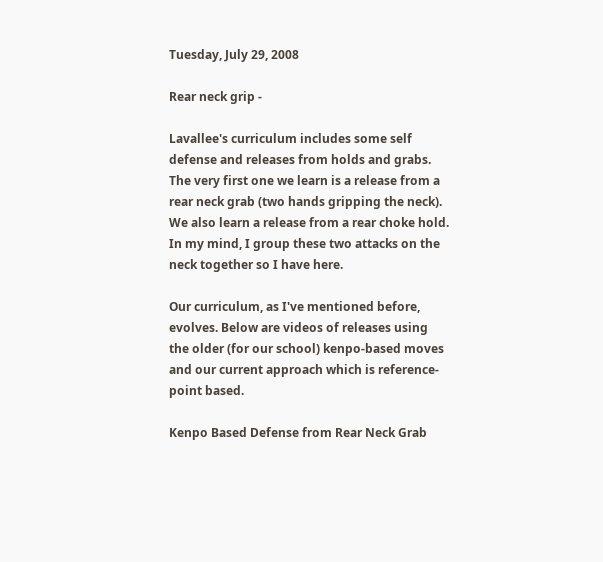Tuesday, July 29, 2008

Rear neck grip -

Lavallee's curriculum includes some self defense and releases from holds and grabs. The very first one we learn is a release from a rear neck grab (two hands gripping the neck). We also learn a release from a rear choke hold. In my mind, I group these two attacks on the neck together so I have here.

Our curriculum, as I've mentioned before, evolves. Below are videos of releases using the older (for our school) kenpo-based moves and our current approach which is reference-point based.

Kenpo Based Defense from Rear Neck Grab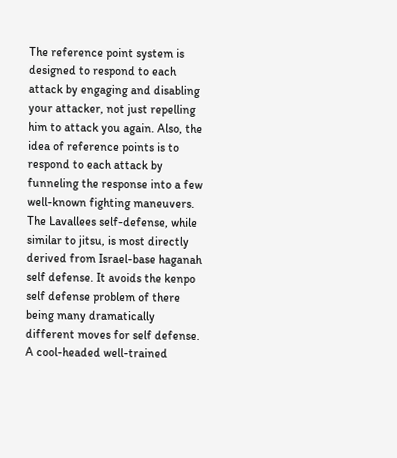The reference point system is designed to respond to each attack by engaging and disabling your attacker, not just repelling him to attack you again. Also, the idea of reference points is to respond to each attack by funneling the response into a few well-known fighting maneuvers. The Lavallees self-defense, while similar to jitsu, is most directly derived from Israel-base haganah self defense. It avoids the kenpo self defense problem of there being many dramatically different moves for self defense. A cool-headed well-trained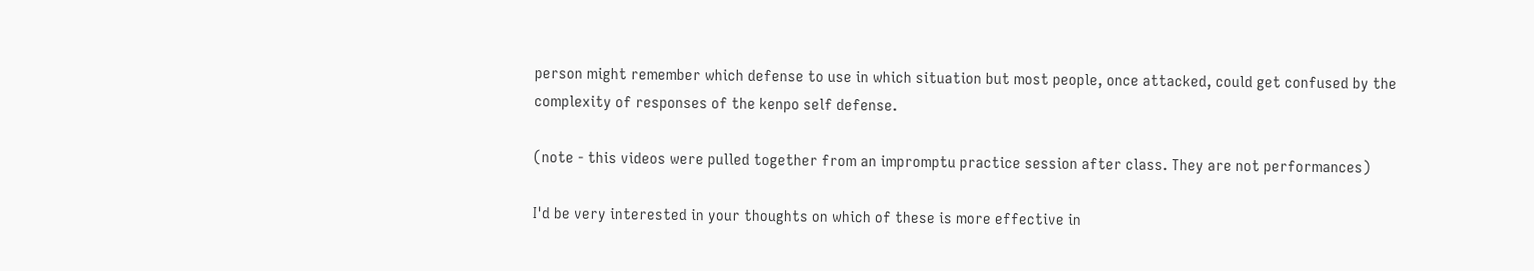person might remember which defense to use in which situation but most people, once attacked, could get confused by the complexity of responses of the kenpo self defense.

(note - this videos were pulled together from an impromptu practice session after class. They are not performances)

I'd be very interested in your thoughts on which of these is more effective in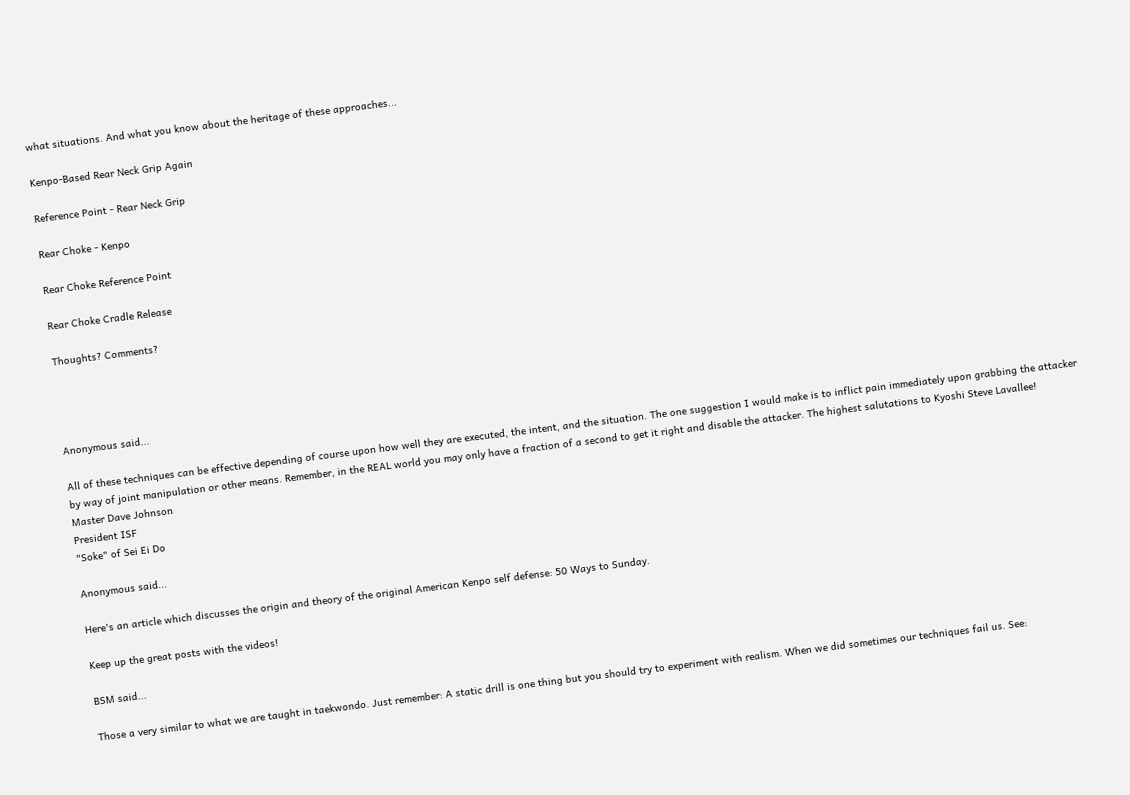what situations. And what you know about the heritage of these approaches...

Kenpo-Based Rear Neck Grip Again

Reference Point - Rear Neck Grip

Rear Choke - Kenpo

Rear Choke Reference Point

Rear Choke Cradle Release

Thoughts? Comments?




Anonymous said...

All of these techniques can be effective depending of course upon how well they are executed, the intent, and the situation. The one suggestion I would make is to inflict pain immediately upon grabbing the attacker by way of joint manipulation or other means. Remember, in the REAL world you may only have a fraction of a second to get it right and disable the attacker. The highest salutations to Kyoshi Steve Lavallee!
Master Dave Johnson
President ISF
"Soke" of Sei Ei Do

Anonymous said...

Here's an article which discusses the origin and theory of the original American Kenpo self defense: 50 Ways to Sunday.

Keep up the great posts with the videos!

BSM said...

Those a very similar to what we are taught in taekwondo. Just remember: A static drill is one thing but you should try to experiment with realism. When we did sometimes our techniques fail us. See: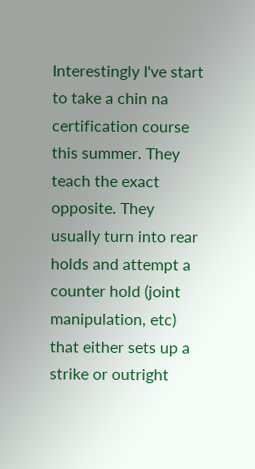Interestingly I've start to take a chin na certification course this summer. They teach the exact opposite. They usually turn into rear holds and attempt a counter hold (joint manipulation, etc) that either sets up a strike or outright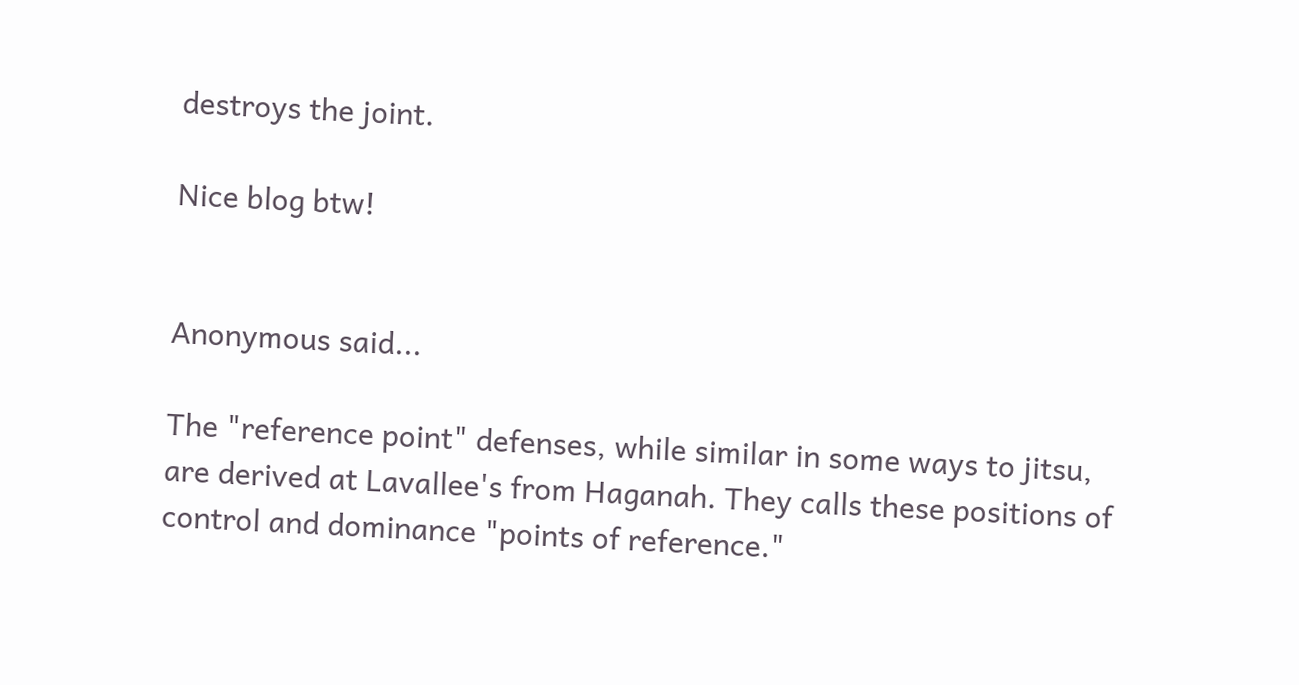destroys the joint.

Nice blog btw!


Anonymous said...

The "reference point" defenses, while similar in some ways to jitsu, are derived at Lavallee's from Haganah. They calls these positions of control and dominance "points of reference."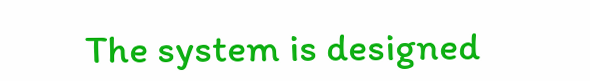The system is designed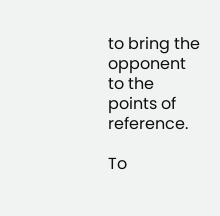to bring the opponent to the points of reference.

To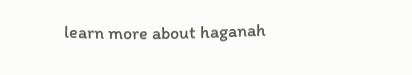learn more about haganah